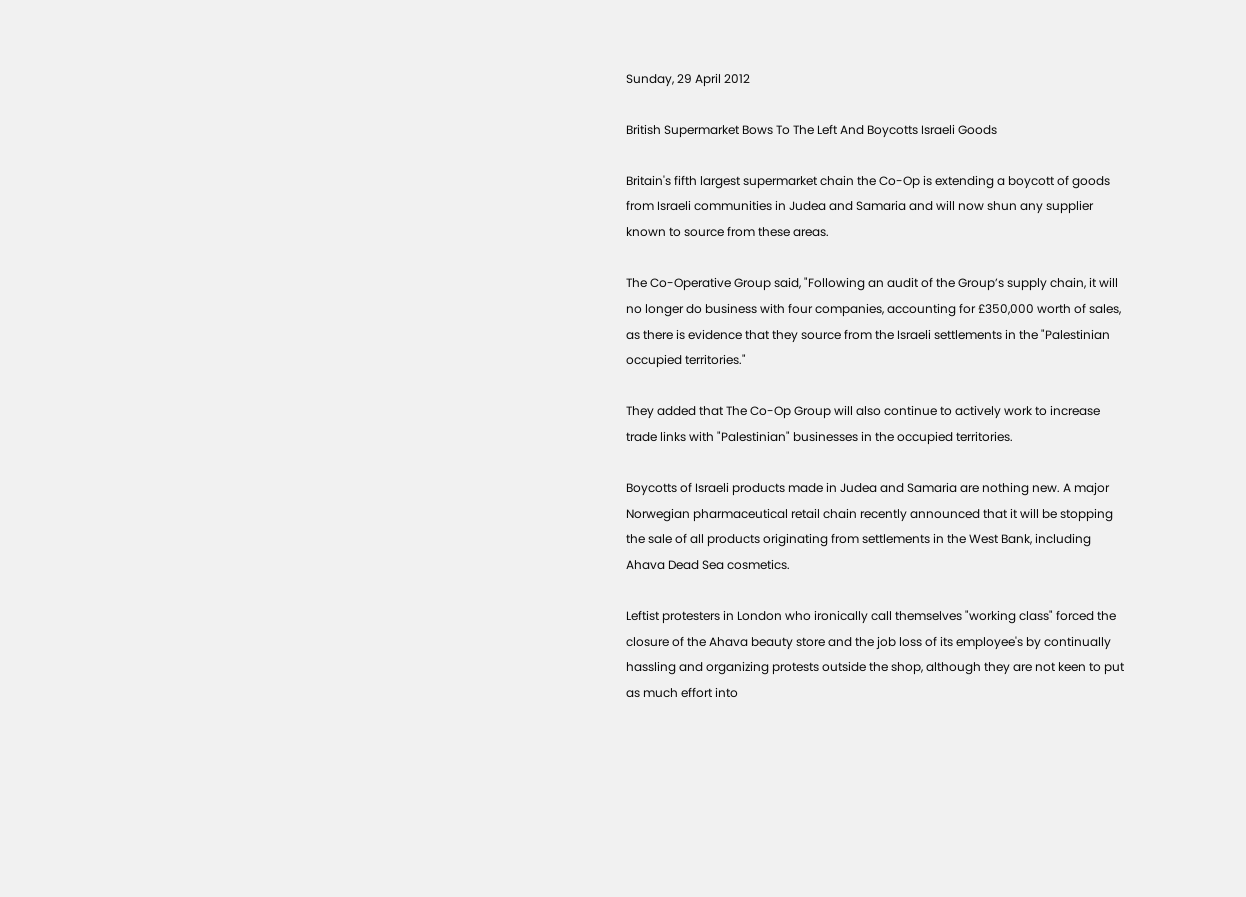Sunday, 29 April 2012

British Supermarket Bows To The Left And Boycotts Israeli Goods

Britain's fifth largest supermarket chain the Co-Op is extending a boycott of goods from Israeli communities in Judea and Samaria and will now shun any supplier known to source from these areas.

The Co-Operative Group said, "Following an audit of the Group’s supply chain, it will no longer do business with four companies, accounting for £350,000 worth of sales, as there is evidence that they source from the Israeli settlements in the "Palestinian occupied territories."

They added that The Co-Op Group will also continue to actively work to increase trade links with "Palestinian" businesses in the occupied territories.

Boycotts of Israeli products made in Judea and Samaria are nothing new. A major Norwegian pharmaceutical retail chain recently announced that it will be stopping the sale of all products originating from settlements in the West Bank, including Ahava Dead Sea cosmetics.

Leftist protesters in London who ironically call themselves "working class" forced the closure of the Ahava beauty store and the job loss of its employee's by continually hassling and organizing protests outside the shop, although they are not keen to put as much effort into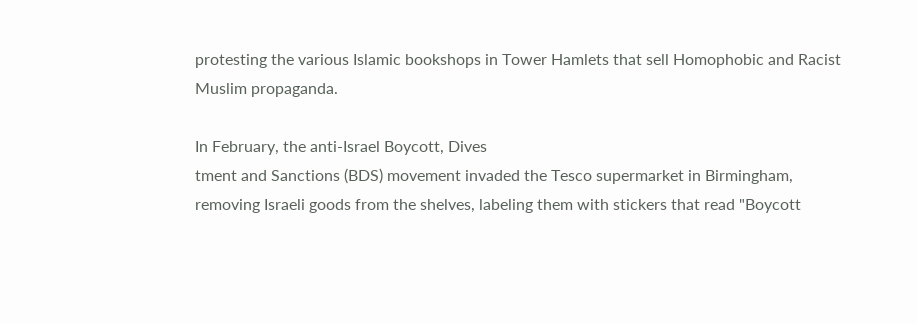protesting the various Islamic bookshops in Tower Hamlets that sell Homophobic and Racist Muslim propaganda.

In February, the anti-Israel Boycott, Dives
tment and Sanctions (BDS) movement invaded the Tesco supermarket in Birmingham, removing Israeli goods from the shelves, labeling them with stickers that read "Boycott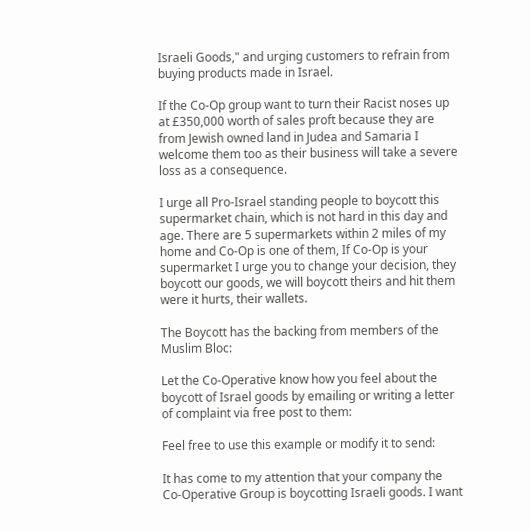Israeli Goods," and urging customers to refrain from buying products made in Israel.

If the Co-Op group want to turn their Racist noses up at £350,000 worth of sales proft because they are from Jewish owned land in Judea and Samaria I welcome them too as their business will take a severe loss as a consequence.

I urge all Pro-Israel standing people to boycott this supermarket chain, which is not hard in this day and age. There are 5 supermarkets within 2 miles of my home and Co-Op is one of them, If Co-Op is your supermarket I urge you to change your decision, they boycott our goods, we will boycott theirs and hit them were it hurts, their wallets.

The Boycott has the backing from members of the Muslim Bloc:

Let the Co-Operative know how you feel about the boycott of Israel goods by emailing or writing a letter of complaint via free post to them:

Feel free to use this example or modify it to send:

It has come to my attention that your company the Co-Operative Group is boycotting Israeli goods. I want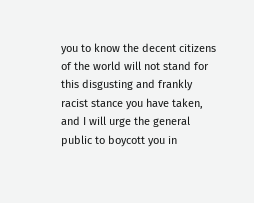you to know the decent citizens of the world will not stand for this disgusting and frankly racist stance you have taken, and I will urge the general public to boycott you in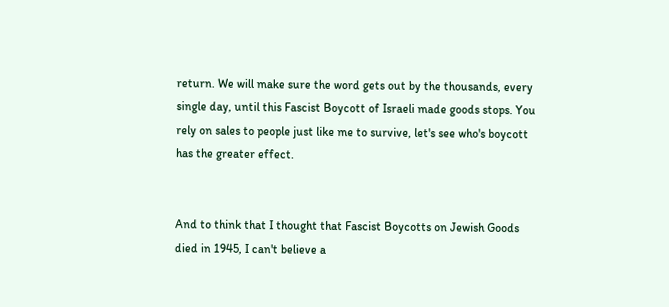return. We will make sure the word gets out by the thousands, every single day, until this Fascist Boycott of Israeli made goods stops. You rely on sales to people just like me to survive, let's see who's boycott has the greater effect.


And to think that I thought that Fascist Boycotts on Jewish Goods died in 1945, I can't believe a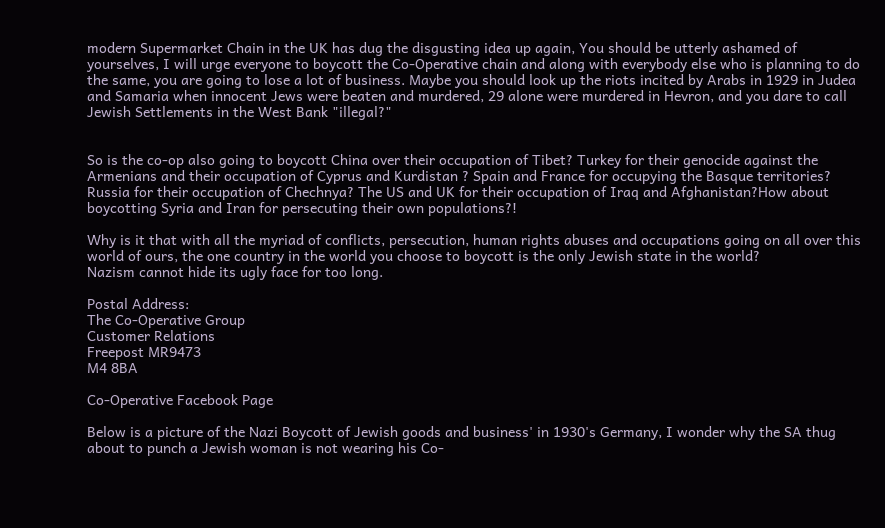modern Supermarket Chain in the UK has dug the disgusting idea up again, You should be utterly ashamed of yourselves, I will urge everyone to boycott the Co-Operative chain and along with everybody else who is planning to do the same, you are going to lose a lot of business. Maybe you should look up the riots incited by Arabs in 1929 in Judea and Samaria when innocent Jews were beaten and murdered, 29 alone were murdered in Hevron, and you dare to call Jewish Settlements in the West Bank "illegal?"


So is the co-op also going to boycott China over their occupation of Tibet? Turkey for their genocide against the Armenians and their occupation of Cyprus and Kurdistan ? Spain and France for occupying the Basque territories? Russia for their occupation of Chechnya? The US and UK for their occupation of Iraq and Afghanistan?How about boycotting Syria and Iran for persecuting their own populations?!

Why is it that with all the myriad of conflicts, persecution, human rights abuses and occupations going on all over this world of ours, the one country in the world you choose to boycott is the only Jewish state in the world?
Nazism cannot hide its ugly face for too long.

Postal Address:
The Co-Operative Group
Customer Relations
Freepost MR9473
M4 8BA

Co-Operative Facebook Page

Below is a picture of the Nazi Boycott of Jewish goods and business' in 1930's Germany, I wonder why the SA thug about to punch a Jewish woman is not wearing his Co-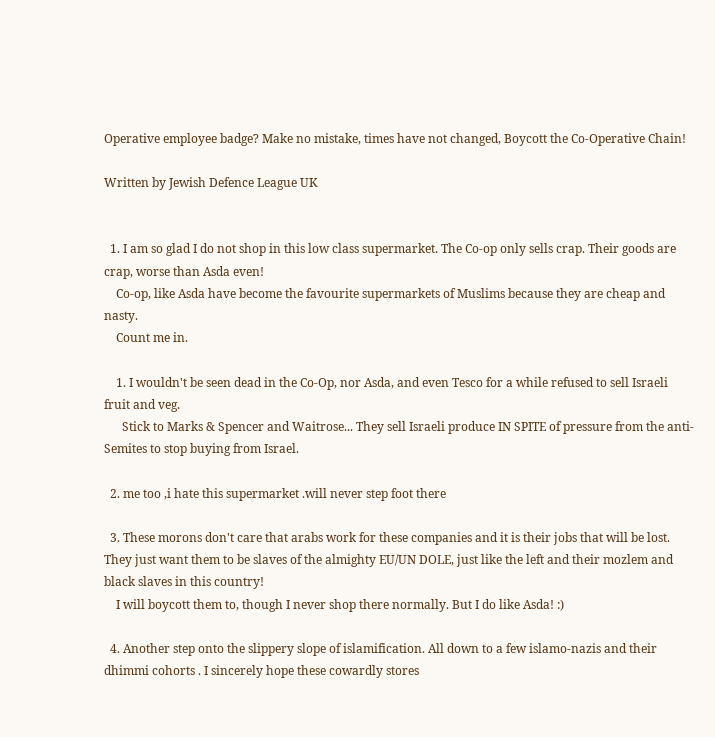Operative employee badge? Make no mistake, times have not changed, Boycott the Co-Operative Chain!

Written by Jewish Defence League UK


  1. I am so glad I do not shop in this low class supermarket. The Co-op only sells crap. Their goods are crap, worse than Asda even!
    Co-op, like Asda have become the favourite supermarkets of Muslims because they are cheap and nasty.
    Count me in.

    1. I wouldn't be seen dead in the Co-Op, nor Asda, and even Tesco for a while refused to sell Israeli fruit and veg.
      Stick to Marks & Spencer and Waitrose... They sell Israeli produce IN SPITE of pressure from the anti-Semites to stop buying from Israel.

  2. me too ,i hate this supermarket .will never step foot there

  3. These morons don't care that arabs work for these companies and it is their jobs that will be lost. They just want them to be slaves of the almighty EU/UN DOLE, just like the left and their mozlem and black slaves in this country!
    I will boycott them to, though I never shop there normally. But I do like Asda! :)

  4. Another step onto the slippery slope of islamification. All down to a few islamo-nazis and their dhimmi cohorts . I sincerely hope these cowardly stores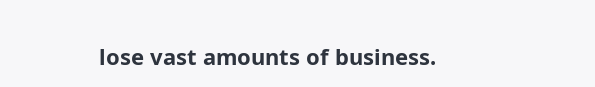lose vast amounts of business.